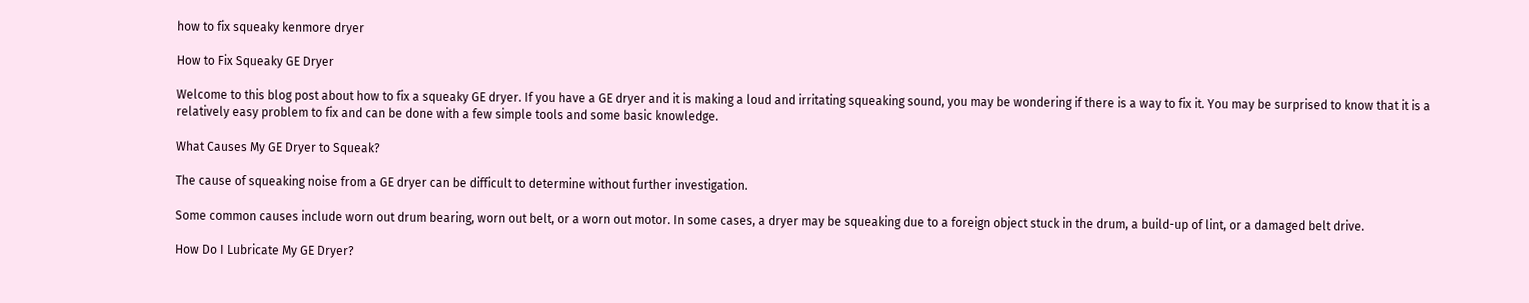how to fix squeaky kenmore dryer

How to Fix Squeaky GE Dryer

Welcome to this blog post about how to fix a squeaky GE dryer. If you have a GE dryer and it is making a loud and irritating squeaking sound, you may be wondering if there is a way to fix it. You may be surprised to know that it is a relatively easy problem to fix and can be done with a few simple tools and some basic knowledge.

What Causes My GE Dryer to Squeak?

The cause of squeaking noise from a GE dryer can be difficult to determine without further investigation.

Some common causes include worn out drum bearing, worn out belt, or a worn out motor. In some cases, a dryer may be squeaking due to a foreign object stuck in the drum, a build-up of lint, or a damaged belt drive.

How Do I Lubricate My GE Dryer?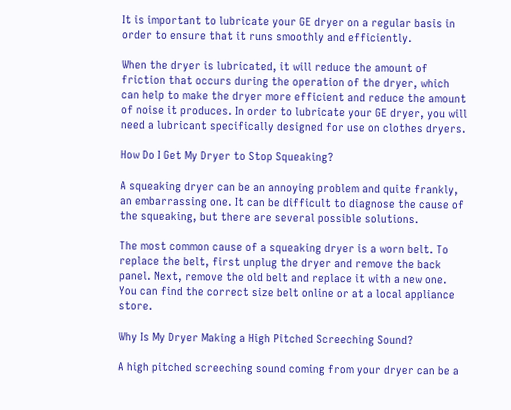It is important to lubricate your GE dryer on a regular basis in order to ensure that it runs smoothly and efficiently.

When the dryer is lubricated, it will reduce the amount of friction that occurs during the operation of the dryer, which can help to make the dryer more efficient and reduce the amount of noise it produces. In order to lubricate your GE dryer, you will need a lubricant specifically designed for use on clothes dryers.

How Do I Get My Dryer to Stop Squeaking?

A squeaking dryer can be an annoying problem and quite frankly, an embarrassing one. It can be difficult to diagnose the cause of the squeaking, but there are several possible solutions.

The most common cause of a squeaking dryer is a worn belt. To replace the belt, first unplug the dryer and remove the back panel. Next, remove the old belt and replace it with a new one. You can find the correct size belt online or at a local appliance store.

Why Is My Dryer Making a High Pitched Screeching Sound?

A high pitched screeching sound coming from your dryer can be a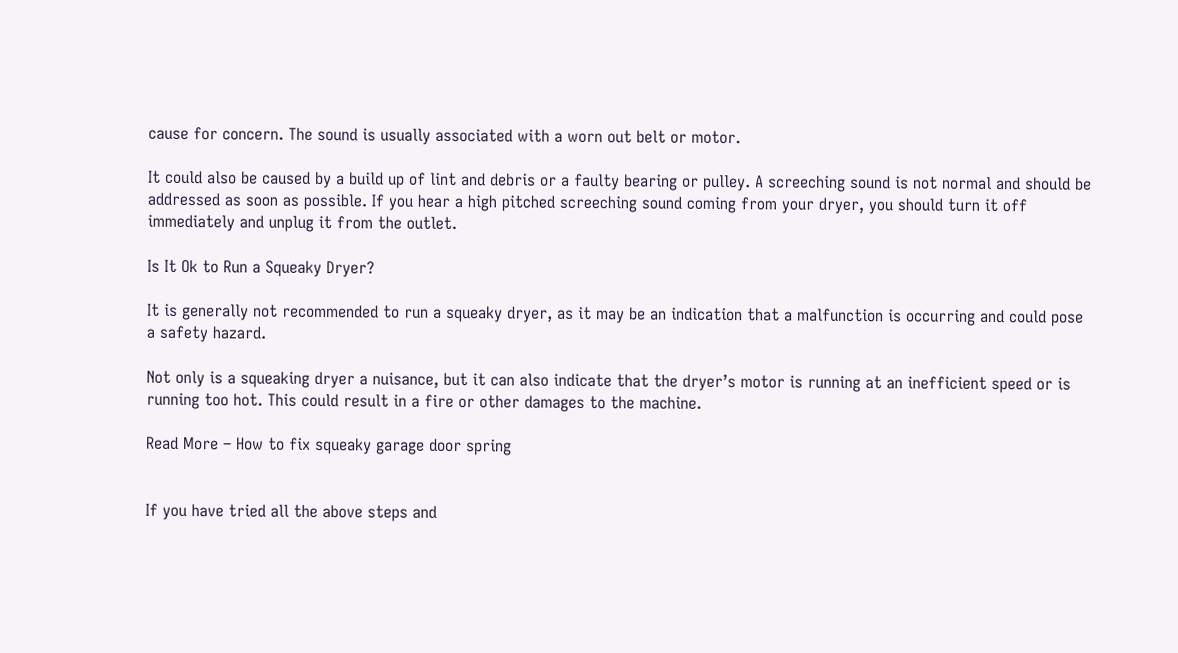cause for concern. The sound is usually associated with a worn out belt or motor.

It could also be caused by a build up of lint and debris or a faulty bearing or pulley. A screeching sound is not normal and should be addressed as soon as possible. If you hear a high pitched screeching sound coming from your dryer, you should turn it off immediately and unplug it from the outlet.

Is It Ok to Run a Squeaky Dryer?

It is generally not recommended to run a squeaky dryer, as it may be an indication that a malfunction is occurring and could pose a safety hazard.

Not only is a squeaking dryer a nuisance, but it can also indicate that the dryer’s motor is running at an inefficient speed or is running too hot. This could result in a fire or other damages to the machine.

Read More – How to fix squeaky garage door spring


If you have tried all the above steps and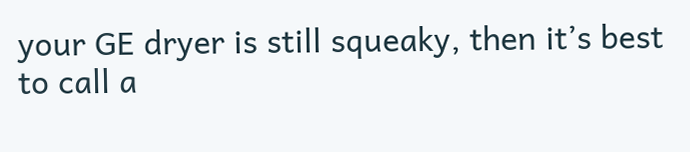your GE dryer is still squeaky, then it’s best to call a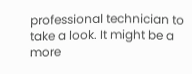professional technician to take a look. It might be a more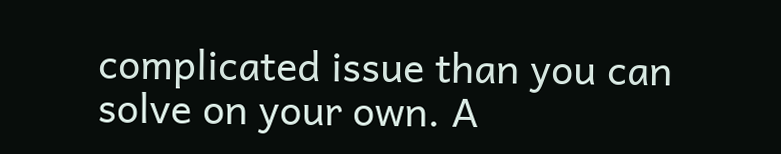complicated issue than you can solve on your own. A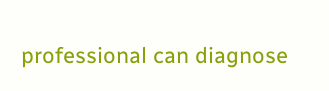professional can diagnose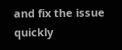and fix the issue quickly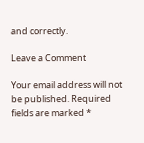and correctly.

Leave a Comment

Your email address will not be published. Required fields are marked *